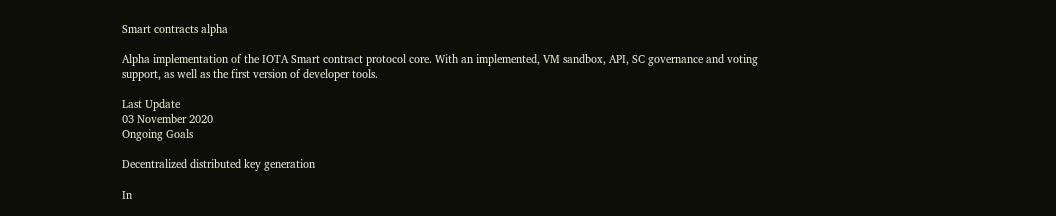Smart contracts alpha

Alpha implementation of the IOTA Smart contract protocol core. With an implemented, VM sandbox, API, SC governance and voting support, as well as the first version of developer tools.

Last Update
03 November 2020
Ongoing Goals

Decentralized distributed key generation

In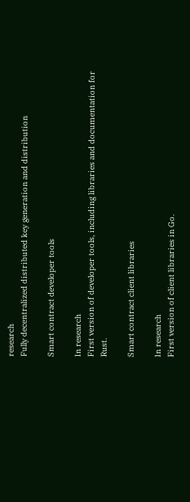research
Fully decentralized distributed key generation and distribution

Smart contract developer tools

In research
First version of developer tools, including libraries and documentation for Rust.

Smart contract client libraries

In research
First version of client libraries in Go.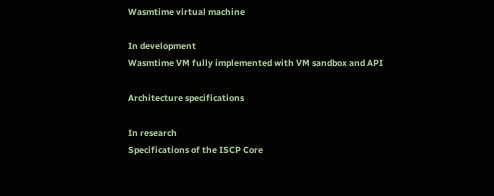Wasmtime virtual machine

In development
Wasmtime VM fully implemented with VM sandbox and API

Architecture specifications

In research
Specifications of the ISCP Core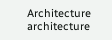Architecture architecture